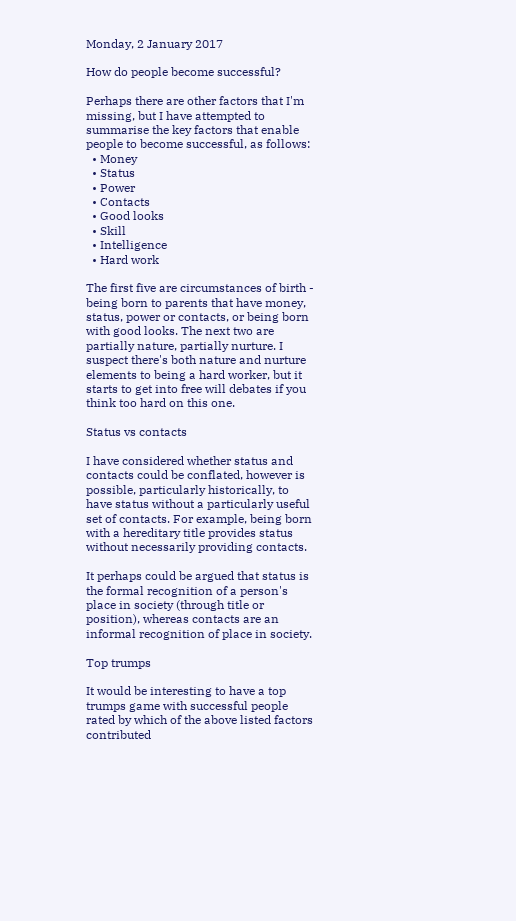Monday, 2 January 2017

How do people become successful?

Perhaps there are other factors that I'm missing, but I have attempted to summarise the key factors that enable people to become successful, as follows:
  • Money
  • Status
  • Power
  • Contacts
  • Good looks
  • Skill
  • Intelligence
  • Hard work

The first five are circumstances of birth - being born to parents that have money, status, power or contacts, or being born with good looks. The next two are partially nature, partially nurture. I suspect there's both nature and nurture elements to being a hard worker, but it starts to get into free will debates if you think too hard on this one.

Status vs contacts

I have considered whether status and contacts could be conflated, however is possible, particularly historically, to have status without a particularly useful set of contacts. For example, being born with a hereditary title provides status without necessarily providing contacts.

It perhaps could be argued that status is the formal recognition of a person's place in society (through title or position), whereas contacts are an informal recognition of place in society.

Top trumps

It would be interesting to have a top trumps game with successful people rated by which of the above listed factors contributed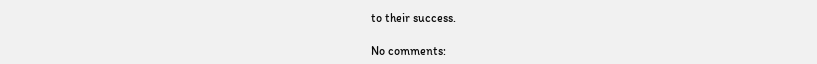to their success.

No comments: